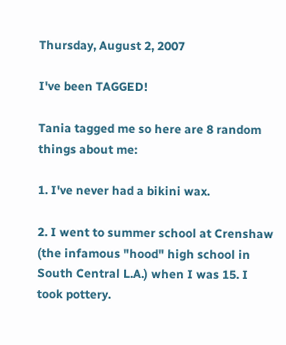Thursday, August 2, 2007

I've been TAGGED!

Tania tagged me so here are 8 random things about me:

1. I've never had a bikini wax.

2. I went to summer school at Crenshaw (the infamous "hood" high school in South Central L.A.) when I was 15. I took pottery.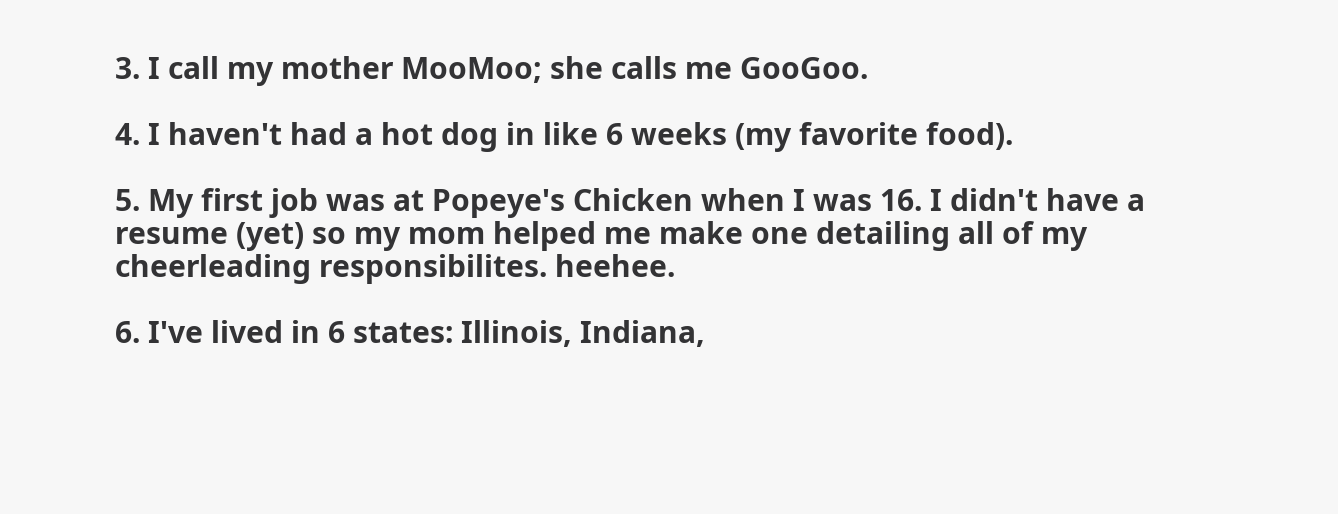3. I call my mother MooMoo; she calls me GooGoo.

4. I haven't had a hot dog in like 6 weeks (my favorite food).

5. My first job was at Popeye's Chicken when I was 16. I didn't have a resume (yet) so my mom helped me make one detailing all of my cheerleading responsibilites. heehee.

6. I've lived in 6 states: Illinois, Indiana,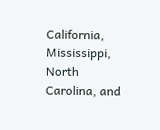California, Mississippi, North Carolina, and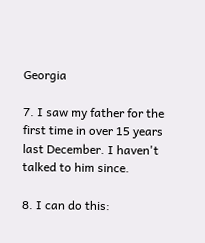Georgia

7. I saw my father for the first time in over 15 years last December. I haven't talked to him since.

8. I can do this: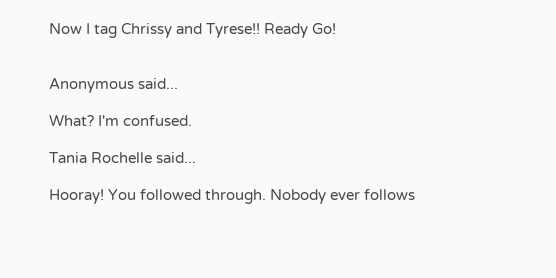Now I tag Chrissy and Tyrese!! Ready Go!


Anonymous said...

What? I'm confused.

Tania Rochelle said...

Hooray! You followed through. Nobody ever follows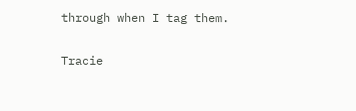through when I tag them.

Tracie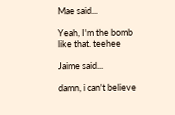Mae said...

Yeah, I'm the bomb like that. teehee

Jaime said...

damn, i can't believe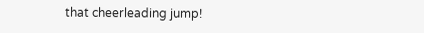that cheerleading jump!